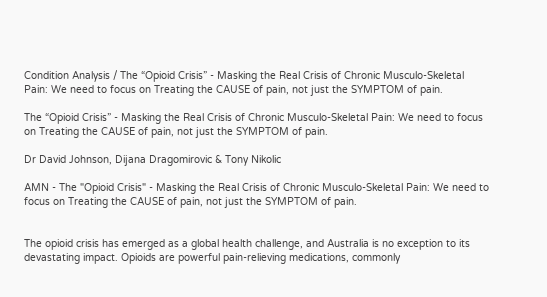Condition Analysis / The “Opioid Crisis” - Masking the Real Crisis of Chronic Musculo-Skeletal Pain: We need to focus on Treating the CAUSE of pain, not just the SYMPTOM of pain.

The “Opioid Crisis” - Masking the Real Crisis of Chronic Musculo-Skeletal Pain: We need to focus on Treating the CAUSE of pain, not just the SYMPTOM of pain.

Dr David Johnson, Dijana Dragomirovic & Tony Nikolic

AMN - The "Opioid Crisis" - Masking the Real Crisis of Chronic Musculo-Skeletal Pain: We need to focus on Treating the CAUSE of pain, not just the SYMPTOM of pain.


The opioid crisis has emerged as a global health challenge, and Australia is no exception to its devastating impact. Opioids are powerful pain-relieving medications, commonly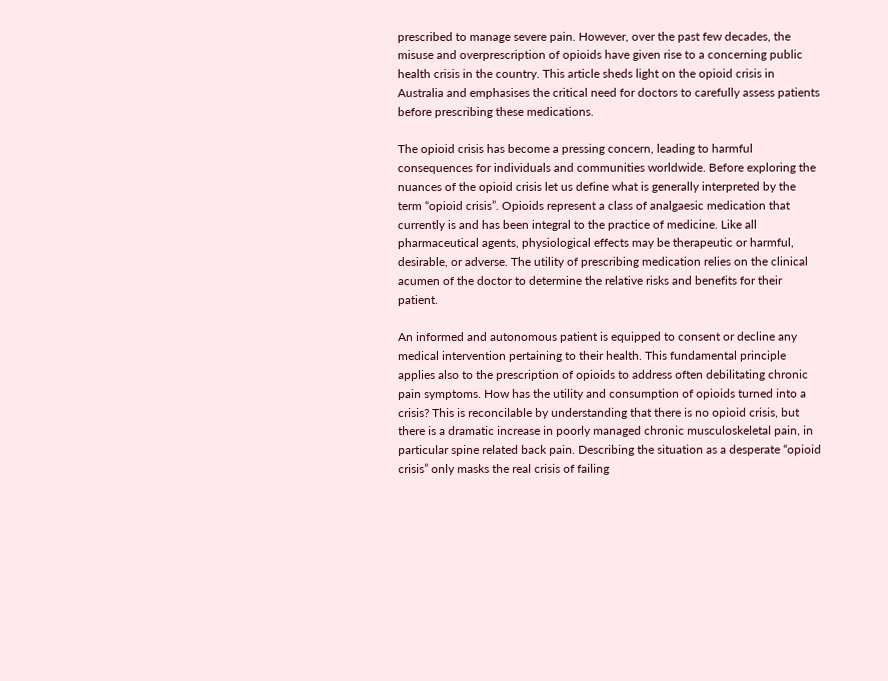prescribed to manage severe pain. However, over the past few decades, the misuse and overprescription of opioids have given rise to a concerning public health crisis in the country. This article sheds light on the opioid crisis in Australia and emphasises the critical need for doctors to carefully assess patients before prescribing these medications.

The opioid crisis has become a pressing concern, leading to harmful consequences for individuals and communities worldwide. Before exploring the nuances of the opioid crisis let us define what is generally interpreted by the term “opioid crisis”. Opioids represent a class of analgaesic medication that currently is and has been integral to the practice of medicine. Like all pharmaceutical agents, physiological effects may be therapeutic or harmful, desirable, or adverse. The utility of prescribing medication relies on the clinical acumen of the doctor to determine the relative risks and benefits for their patient.

An informed and autonomous patient is equipped to consent or decline any medical intervention pertaining to their health. This fundamental principle applies also to the prescription of opioids to address often debilitating chronic pain symptoms. How has the utility and consumption of opioids turned into a crisis? This is reconcilable by understanding that there is no opioid crisis, but there is a dramatic increase in poorly managed chronic musculoskeletal pain, in particular spine related back pain. Describing the situation as a desperate “opioid crisis” only masks the real crisis of failing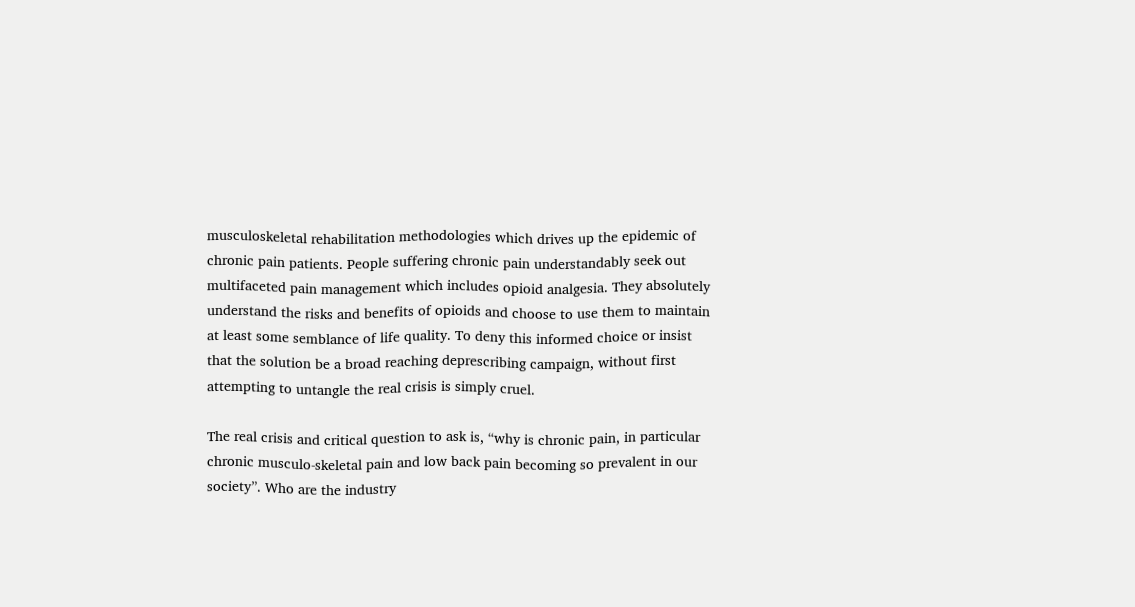musculoskeletal rehabilitation methodologies which drives up the epidemic of chronic pain patients. People suffering chronic pain understandably seek out multifaceted pain management which includes opioid analgesia. They absolutely understand the risks and benefits of opioids and choose to use them to maintain at least some semblance of life quality. To deny this informed choice or insist that the solution be a broad reaching deprescribing campaign, without first attempting to untangle the real crisis is simply cruel.

The real crisis and critical question to ask is, “why is chronic pain, in particular chronic musculo-skeletal pain and low back pain becoming so prevalent in our society”. Who are the industry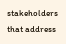stakeholders that address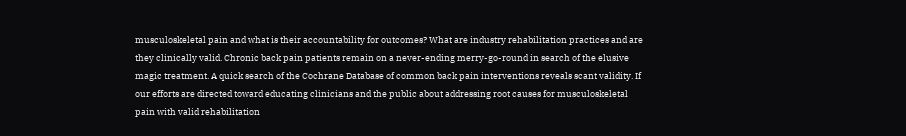musculoskeletal pain and what is their accountability for outcomes? What are industry rehabilitation practices and are they clinically valid. Chronic back pain patients remain on a never-ending merry-go-round in search of the elusive magic treatment. A quick search of the Cochrane Database of common back pain interventions reveals scant validity. If our efforts are directed toward educating clinicians and the public about addressing root causes for musculoskeletal pain with valid rehabilitation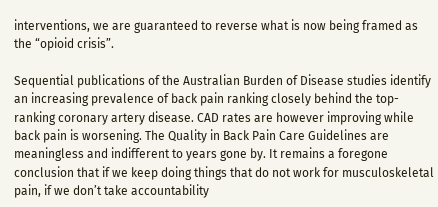interventions, we are guaranteed to reverse what is now being framed as the “opioid crisis”.

Sequential publications of the Australian Burden of Disease studies identify an increasing prevalence of back pain ranking closely behind the top-ranking coronary artery disease. CAD rates are however improving while back pain is worsening. The Quality in Back Pain Care Guidelines are meaningless and indifferent to years gone by. It remains a foregone conclusion that if we keep doing things that do not work for musculoskeletal pain, if we don’t take accountability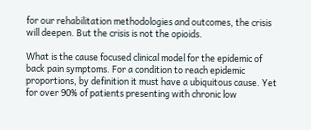for our rehabilitation methodologies and outcomes, the crisis will deepen. But the crisis is not the opioids.

What is the cause focused clinical model for the epidemic of back pain symptoms. For a condition to reach epidemic proportions, by definition it must have a ubiquitous cause. Yet for over 90% of patients presenting with chronic low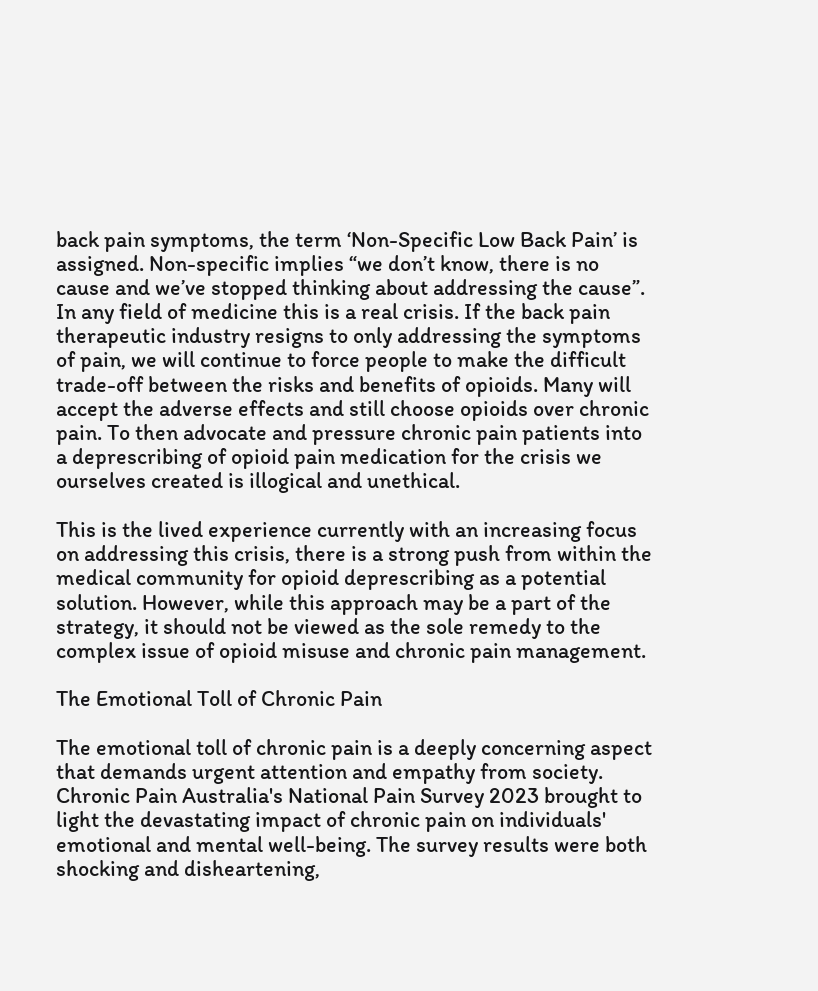back pain symptoms, the term ‘Non-Specific Low Back Pain’ is assigned. Non-specific implies “we don’t know, there is no cause and we’ve stopped thinking about addressing the cause”. In any field of medicine this is a real crisis. If the back pain therapeutic industry resigns to only addressing the symptoms of pain, we will continue to force people to make the difficult trade-off between the risks and benefits of opioids. Many will accept the adverse effects and still choose opioids over chronic pain. To then advocate and pressure chronic pain patients into a deprescribing of opioid pain medication for the crisis we ourselves created is illogical and unethical.

This is the lived experience currently with an increasing focus on addressing this crisis, there is a strong push from within the medical community for opioid deprescribing as a potential solution. However, while this approach may be a part of the strategy, it should not be viewed as the sole remedy to the complex issue of opioid misuse and chronic pain management.

The Emotional Toll of Chronic Pain

The emotional toll of chronic pain is a deeply concerning aspect that demands urgent attention and empathy from society. Chronic Pain Australia's National Pain Survey 2023 brought to light the devastating impact of chronic pain on individuals' emotional and mental well-being. The survey results were both shocking and disheartening,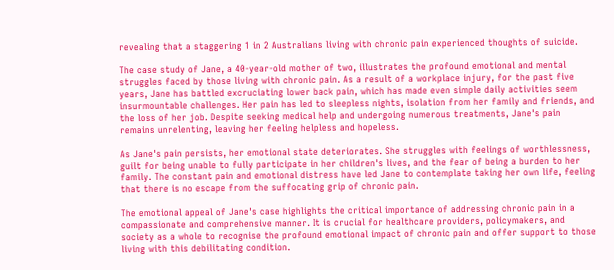revealing that a staggering 1 in 2 Australians living with chronic pain experienced thoughts of suicide.

The case study of Jane, a 40-year-old mother of two, illustrates the profound emotional and mental struggles faced by those living with chronic pain. As a result of a workplace injury, for the past five years, Jane has battled excruciating lower back pain, which has made even simple daily activities seem insurmountable challenges. Her pain has led to sleepless nights, isolation from her family and friends, and the loss of her job. Despite seeking medical help and undergoing numerous treatments, Jane's pain remains unrelenting, leaving her feeling helpless and hopeless.

As Jane's pain persists, her emotional state deteriorates. She struggles with feelings of worthlessness, guilt for being unable to fully participate in her children's lives, and the fear of being a burden to her family. The constant pain and emotional distress have led Jane to contemplate taking her own life, feeling that there is no escape from the suffocating grip of chronic pain.

The emotional appeal of Jane's case highlights the critical importance of addressing chronic pain in a compassionate and comprehensive manner. It is crucial for healthcare providers, policymakers, and society as a whole to recognise the profound emotional impact of chronic pain and offer support to those living with this debilitating condition.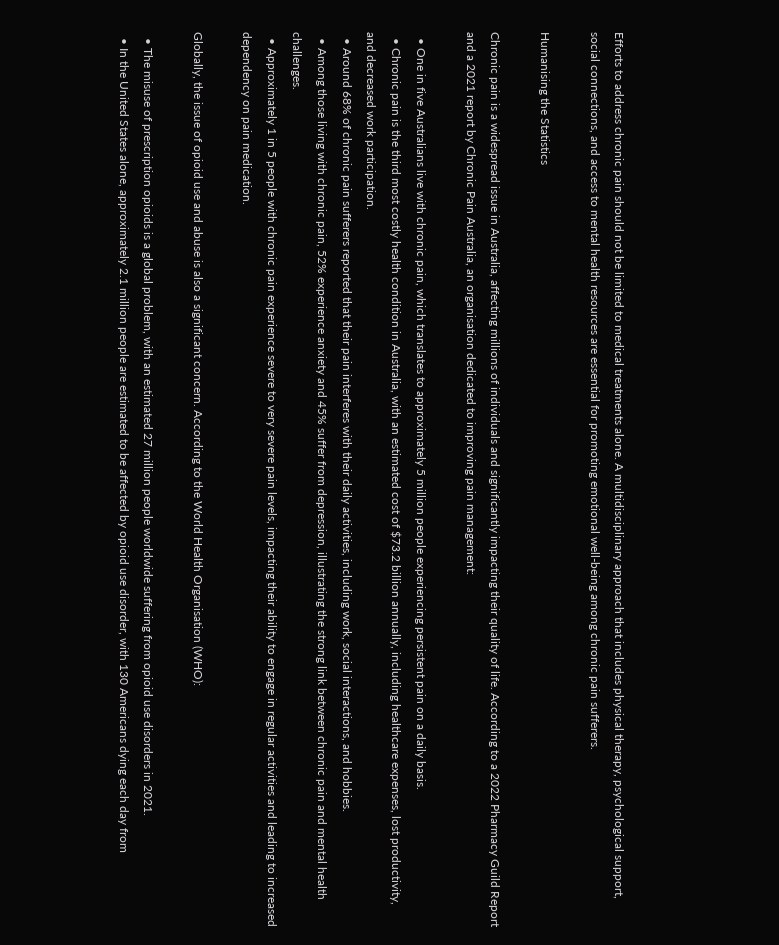Efforts to address chronic pain should not be limited to medical treatments alone. A multidisciplinary approach that includes physical therapy, psychological support, social connections, and access to mental health resources are essential for promoting emotional well-being among chronic pain sufferers.

Humanising the Statistics

Chronic pain is a widespread issue in Australia, affecting millions of individuals and significantly impacting their quality of life. According to a 2022 Pharmacy Guild Report and a 2021 report by Chronic Pain Australia, an organisation dedicated to improving pain management:

  • One in five Australians live with chronic pain, which translates to approximately 5 million people experiencing persistent pain on a daily basis.
  • Chronic pain is the third most costly health condition in Australia, with an estimated cost of $73.2 billion annually, including healthcare expenses, lost productivity, and decreased work participation.
  • Around 68% of chronic pain sufferers reported that their pain interferes with their daily activities, including work, social interactions, and hobbies.
  • Among those living with chronic pain, 52% experience anxiety and 45% suffer from depression, illustrating the strong link between chronic pain and mental health challenges.
  • Approximately 1 in 5 people with chronic pain experience severe to very severe pain levels, impacting their ability to engage in regular activities and leading to increased dependency on pain medication.

Globally, the issue of opioid use and abuse is also a significant concern. According to the World Health Organisation (WHO):

  • The misuse of prescription opioids is a global problem, with an estimated 27 million people worldwide suffering from opioid use disorders in 2021.
  • In the United States alone, approximately 2.1 million people are estimated to be affected by opioid use disorder, with 130 Americans dying each day from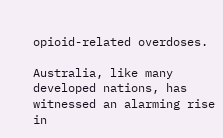opioid-related overdoses.

Australia, like many developed nations, has witnessed an alarming rise in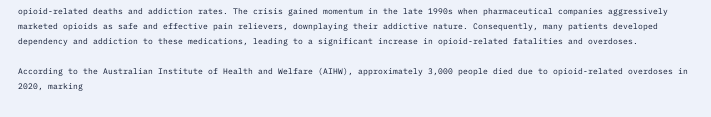opioid-related deaths and addiction rates. The crisis gained momentum in the late 1990s when pharmaceutical companies aggressively marketed opioids as safe and effective pain relievers, downplaying their addictive nature. Consequently, many patients developed dependency and addiction to these medications, leading to a significant increase in opioid-related fatalities and overdoses.

According to the Australian Institute of Health and Welfare (AIHW), approximately 3,000 people died due to opioid-related overdoses in 2020, marking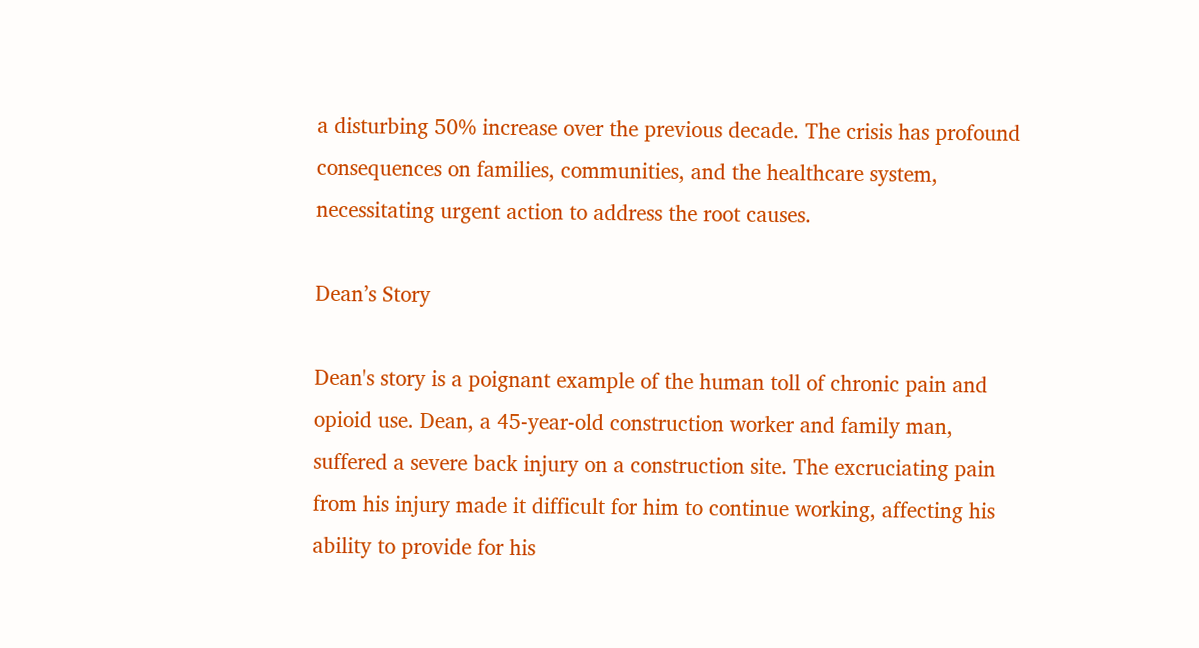a disturbing 50% increase over the previous decade. The crisis has profound consequences on families, communities, and the healthcare system, necessitating urgent action to address the root causes.

Dean’s Story

Dean's story is a poignant example of the human toll of chronic pain and opioid use. Dean, a 45-year-old construction worker and family man, suffered a severe back injury on a construction site. The excruciating pain from his injury made it difficult for him to continue working, affecting his ability to provide for his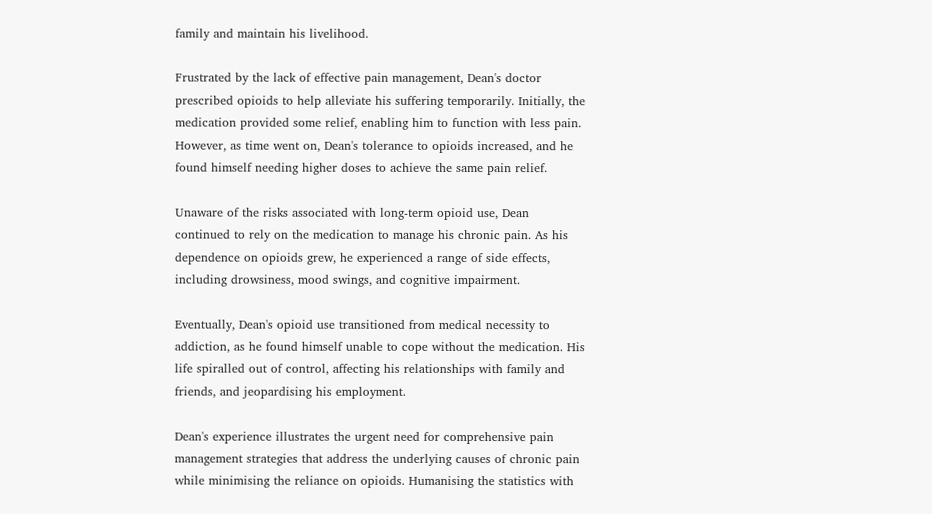family and maintain his livelihood.

Frustrated by the lack of effective pain management, Dean's doctor prescribed opioids to help alleviate his suffering temporarily. Initially, the medication provided some relief, enabling him to function with less pain. However, as time went on, Dean's tolerance to opioids increased, and he found himself needing higher doses to achieve the same pain relief.

Unaware of the risks associated with long-term opioid use, Dean continued to rely on the medication to manage his chronic pain. As his dependence on opioids grew, he experienced a range of side effects, including drowsiness, mood swings, and cognitive impairment.

Eventually, Dean's opioid use transitioned from medical necessity to addiction, as he found himself unable to cope without the medication. His life spiralled out of control, affecting his relationships with family and friends, and jeopardising his employment.

Dean's experience illustrates the urgent need for comprehensive pain management strategies that address the underlying causes of chronic pain while minimising the reliance on opioids. Humanising the statistics with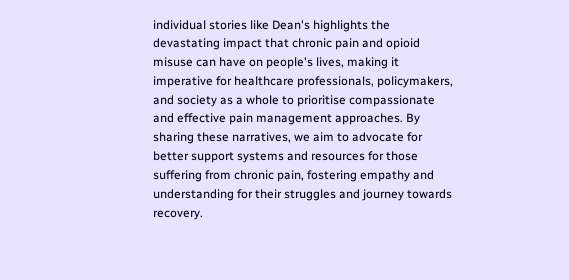individual stories like Dean's highlights the devastating impact that chronic pain and opioid misuse can have on people's lives, making it imperative for healthcare professionals, policymakers, and society as a whole to prioritise compassionate and effective pain management approaches. By sharing these narratives, we aim to advocate for better support systems and resources for those suffering from chronic pain, fostering empathy and understanding for their struggles and journey towards recovery.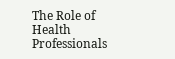The Role of Health Professionals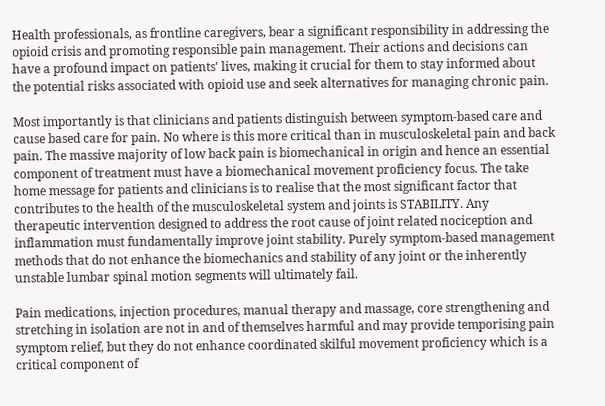Health professionals, as frontline caregivers, bear a significant responsibility in addressing the opioid crisis and promoting responsible pain management. Their actions and decisions can have a profound impact on patients' lives, making it crucial for them to stay informed about the potential risks associated with opioid use and seek alternatives for managing chronic pain.

Most importantly is that clinicians and patients distinguish between symptom-based care and cause based care for pain. No where is this more critical than in musculoskeletal pain and back pain. The massive majority of low back pain is biomechanical in origin and hence an essential component of treatment must have a biomechanical movement proficiency focus. The take home message for patients and clinicians is to realise that the most significant factor that contributes to the health of the musculoskeletal system and joints is STABILITY. Any therapeutic intervention designed to address the root cause of joint related nociception and inflammation must fundamentally improve joint stability. Purely symptom-based management methods that do not enhance the biomechanics and stability of any joint or the inherently unstable lumbar spinal motion segments will ultimately fail.

Pain medications, injection procedures, manual therapy and massage, core strengthening and stretching in isolation are not in and of themselves harmful and may provide temporising pain symptom relief, but they do not enhance coordinated skilful movement proficiency which is a critical component of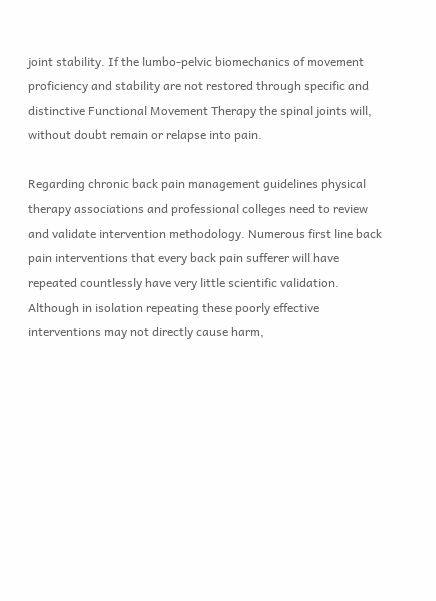joint stability. If the lumbo-pelvic biomechanics of movement proficiency and stability are not restored through specific and distinctive Functional Movement Therapy the spinal joints will, without doubt remain or relapse into pain.

Regarding chronic back pain management guidelines physical therapy associations and professional colleges need to review and validate intervention methodology. Numerous first line back pain interventions that every back pain sufferer will have repeated countlessly have very little scientific validation. Although in isolation repeating these poorly effective interventions may not directly cause harm,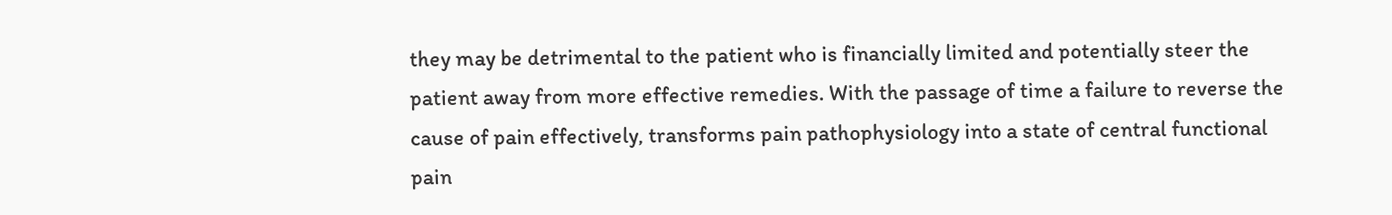they may be detrimental to the patient who is financially limited and potentially steer the patient away from more effective remedies. With the passage of time a failure to reverse the cause of pain effectively, transforms pain pathophysiology into a state of central functional pain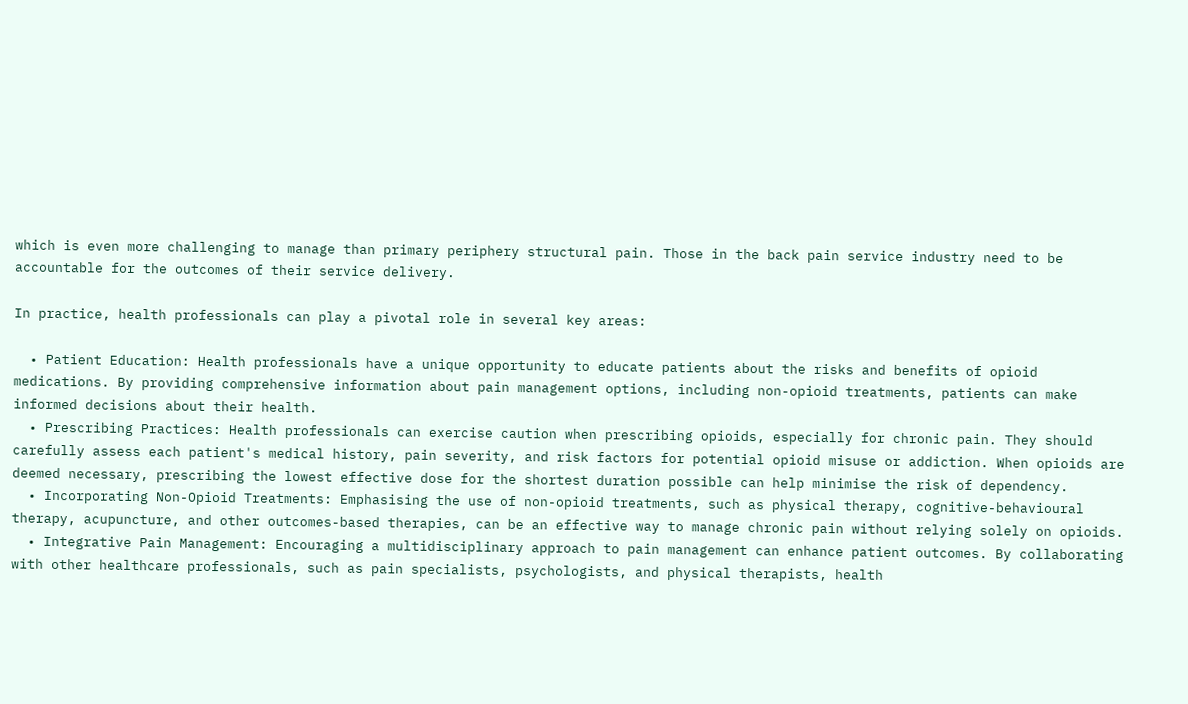which is even more challenging to manage than primary periphery structural pain. Those in the back pain service industry need to be accountable for the outcomes of their service delivery.

In practice, health professionals can play a pivotal role in several key areas:

  • Patient Education: Health professionals have a unique opportunity to educate patients about the risks and benefits of opioid medications. By providing comprehensive information about pain management options, including non-opioid treatments, patients can make informed decisions about their health.
  • Prescribing Practices: Health professionals can exercise caution when prescribing opioids, especially for chronic pain. They should carefully assess each patient's medical history, pain severity, and risk factors for potential opioid misuse or addiction. When opioids are deemed necessary, prescribing the lowest effective dose for the shortest duration possible can help minimise the risk of dependency.
  • Incorporating Non-Opioid Treatments: Emphasising the use of non-opioid treatments, such as physical therapy, cognitive-behavioural therapy, acupuncture, and other outcomes-based therapies, can be an effective way to manage chronic pain without relying solely on opioids.
  • Integrative Pain Management: Encouraging a multidisciplinary approach to pain management can enhance patient outcomes. By collaborating with other healthcare professionals, such as pain specialists, psychologists, and physical therapists, health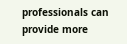professionals can provide more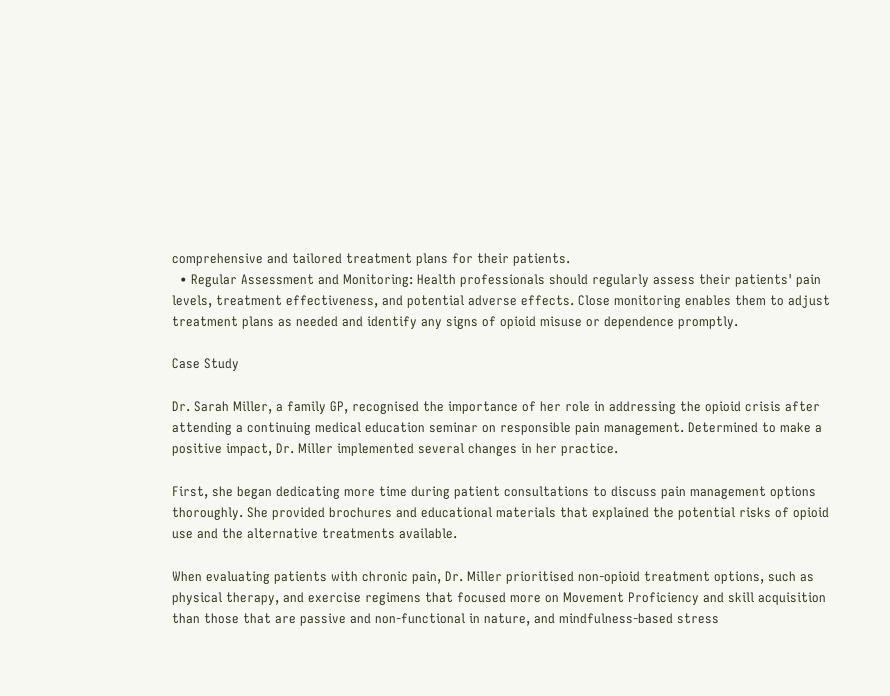comprehensive and tailored treatment plans for their patients.
  • Regular Assessment and Monitoring: Health professionals should regularly assess their patients' pain levels, treatment effectiveness, and potential adverse effects. Close monitoring enables them to adjust treatment plans as needed and identify any signs of opioid misuse or dependence promptly.

Case Study

Dr. Sarah Miller, a family GP, recognised the importance of her role in addressing the opioid crisis after attending a continuing medical education seminar on responsible pain management. Determined to make a positive impact, Dr. Miller implemented several changes in her practice.

First, she began dedicating more time during patient consultations to discuss pain management options thoroughly. She provided brochures and educational materials that explained the potential risks of opioid use and the alternative treatments available.

When evaluating patients with chronic pain, Dr. Miller prioritised non-opioid treatment options, such as physical therapy, and exercise regimens that focused more on Movement Proficiency and skill acquisition than those that are passive and non-functional in nature, and mindfulness-based stress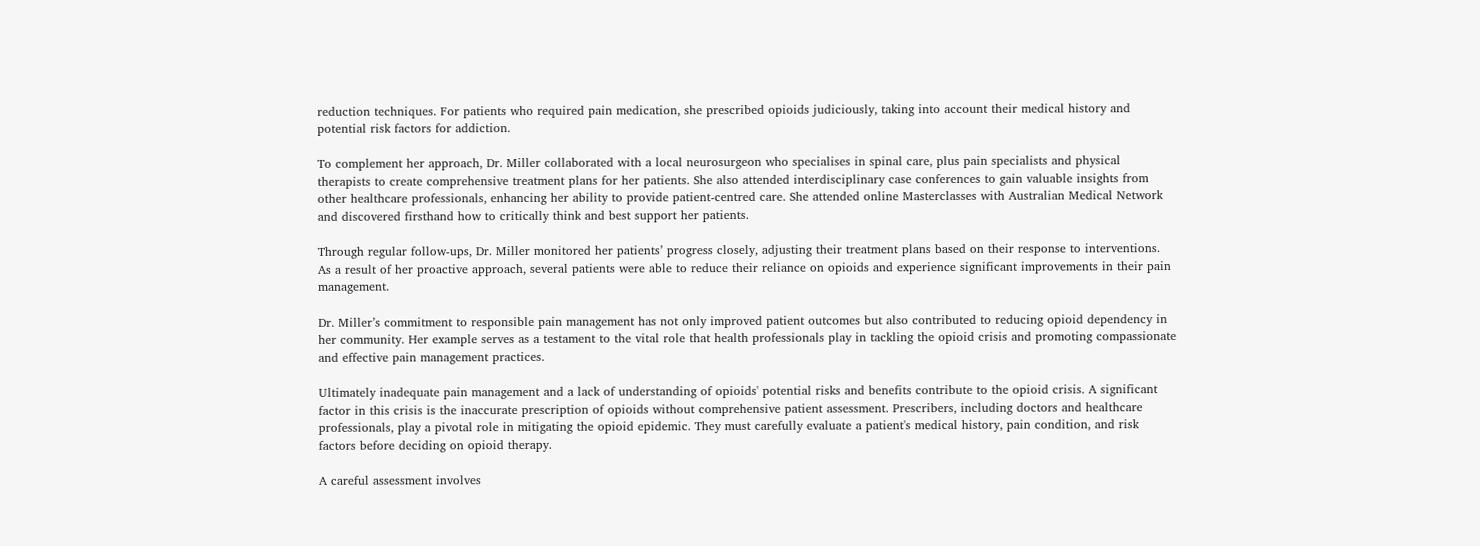reduction techniques. For patients who required pain medication, she prescribed opioids judiciously, taking into account their medical history and potential risk factors for addiction.

To complement her approach, Dr. Miller collaborated with a local neurosurgeon who specialises in spinal care, plus pain specialists and physical therapists to create comprehensive treatment plans for her patients. She also attended interdisciplinary case conferences to gain valuable insights from other healthcare professionals, enhancing her ability to provide patient-centred care. She attended online Masterclasses with Australian Medical Network and discovered firsthand how to critically think and best support her patients.

Through regular follow-ups, Dr. Miller monitored her patients’ progress closely, adjusting their treatment plans based on their response to interventions. As a result of her proactive approach, several patients were able to reduce their reliance on opioids and experience significant improvements in their pain management.

Dr. Miller’s commitment to responsible pain management has not only improved patient outcomes but also contributed to reducing opioid dependency in her community. Her example serves as a testament to the vital role that health professionals play in tackling the opioid crisis and promoting compassionate and effective pain management practices.

Ultimately inadequate pain management and a lack of understanding of opioids' potential risks and benefits contribute to the opioid crisis. A significant factor in this crisis is the inaccurate prescription of opioids without comprehensive patient assessment. Prescribers, including doctors and healthcare professionals, play a pivotal role in mitigating the opioid epidemic. They must carefully evaluate a patient's medical history, pain condition, and risk factors before deciding on opioid therapy.

A careful assessment involves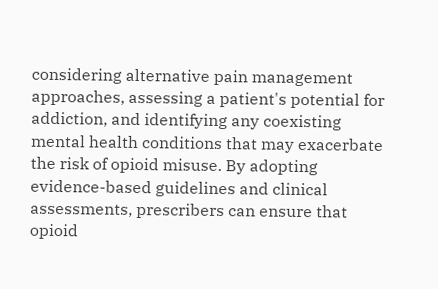considering alternative pain management approaches, assessing a patient's potential for addiction, and identifying any coexisting mental health conditions that may exacerbate the risk of opioid misuse. By adopting evidence-based guidelines and clinical assessments, prescribers can ensure that opioid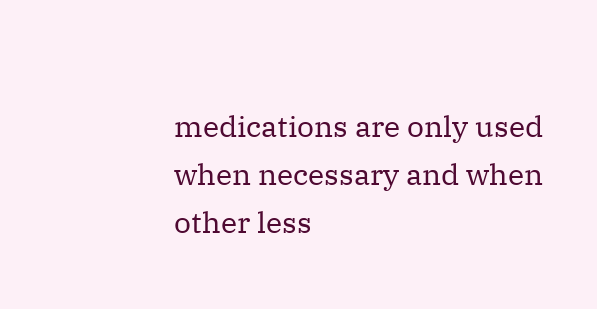medications are only used when necessary and when other less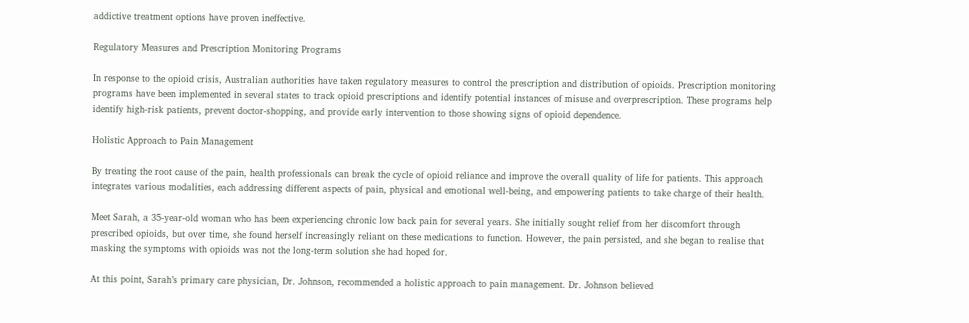addictive treatment options have proven ineffective.

Regulatory Measures and Prescription Monitoring Programs

In response to the opioid crisis, Australian authorities have taken regulatory measures to control the prescription and distribution of opioids. Prescription monitoring programs have been implemented in several states to track opioid prescriptions and identify potential instances of misuse and overprescription. These programs help identify high-risk patients, prevent doctor-shopping, and provide early intervention to those showing signs of opioid dependence.

Holistic Approach to Pain Management

By treating the root cause of the pain, health professionals can break the cycle of opioid reliance and improve the overall quality of life for patients. This approach integrates various modalities, each addressing different aspects of pain, physical and emotional well-being, and empowering patients to take charge of their health.

Meet Sarah, a 35-year-old woman who has been experiencing chronic low back pain for several years. She initially sought relief from her discomfort through prescribed opioids, but over time, she found herself increasingly reliant on these medications to function. However, the pain persisted, and she began to realise that masking the symptoms with opioids was not the long-term solution she had hoped for.

At this point, Sarah’s primary care physician, Dr. Johnson, recommended a holistic approach to pain management. Dr. Johnson believed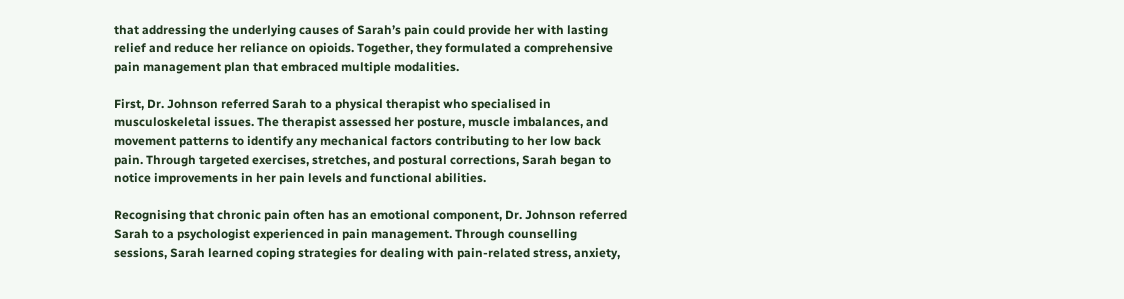that addressing the underlying causes of Sarah’s pain could provide her with lasting relief and reduce her reliance on opioids. Together, they formulated a comprehensive pain management plan that embraced multiple modalities.

First, Dr. Johnson referred Sarah to a physical therapist who specialised in musculoskeletal issues. The therapist assessed her posture, muscle imbalances, and movement patterns to identify any mechanical factors contributing to her low back pain. Through targeted exercises, stretches, and postural corrections, Sarah began to notice improvements in her pain levels and functional abilities.

Recognising that chronic pain often has an emotional component, Dr. Johnson referred Sarah to a psychologist experienced in pain management. Through counselling sessions, Sarah learned coping strategies for dealing with pain-related stress, anxiety,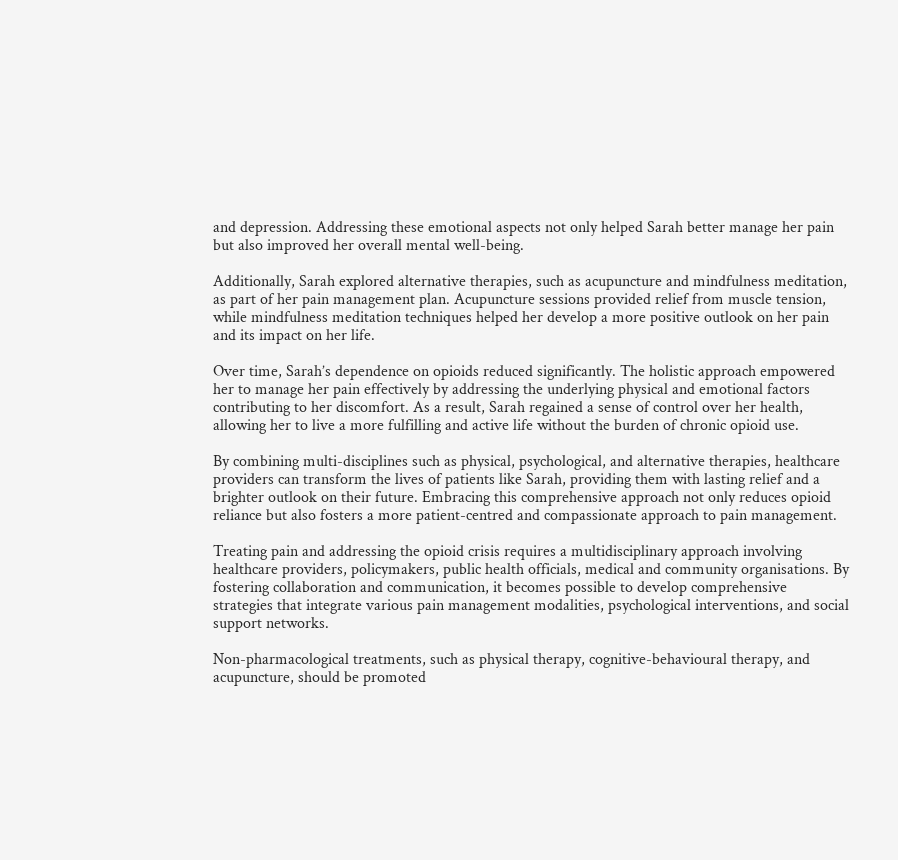and depression. Addressing these emotional aspects not only helped Sarah better manage her pain but also improved her overall mental well-being.

Additionally, Sarah explored alternative therapies, such as acupuncture and mindfulness meditation, as part of her pain management plan. Acupuncture sessions provided relief from muscle tension, while mindfulness meditation techniques helped her develop a more positive outlook on her pain and its impact on her life.

Over time, Sarah’s dependence on opioids reduced significantly. The holistic approach empowered her to manage her pain effectively by addressing the underlying physical and emotional factors contributing to her discomfort. As a result, Sarah regained a sense of control over her health, allowing her to live a more fulfilling and active life without the burden of chronic opioid use.

By combining multi-disciplines such as physical, psychological, and alternative therapies, healthcare providers can transform the lives of patients like Sarah, providing them with lasting relief and a brighter outlook on their future. Embracing this comprehensive approach not only reduces opioid reliance but also fosters a more patient-centred and compassionate approach to pain management.

Treating pain and addressing the opioid crisis requires a multidisciplinary approach involving healthcare providers, policymakers, public health officials, medical and community organisations. By fostering collaboration and communication, it becomes possible to develop comprehensive strategies that integrate various pain management modalities, psychological interventions, and social support networks.

Non-pharmacological treatments, such as physical therapy, cognitive-behavioural therapy, and acupuncture, should be promoted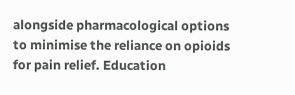alongside pharmacological options to minimise the reliance on opioids for pain relief. Education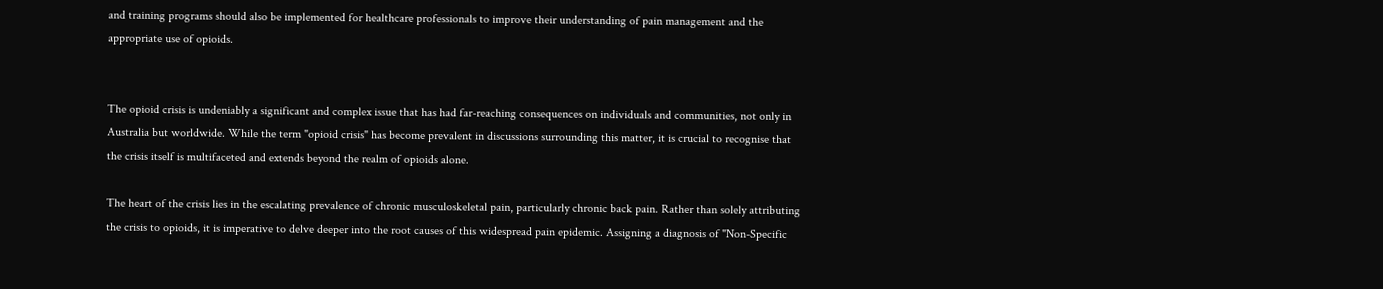and training programs should also be implemented for healthcare professionals to improve their understanding of pain management and the appropriate use of opioids.


The opioid crisis is undeniably a significant and complex issue that has had far-reaching consequences on individuals and communities, not only in Australia but worldwide. While the term "opioid crisis" has become prevalent in discussions surrounding this matter, it is crucial to recognise that the crisis itself is multifaceted and extends beyond the realm of opioids alone.

The heart of the crisis lies in the escalating prevalence of chronic musculoskeletal pain, particularly chronic back pain. Rather than solely attributing the crisis to opioids, it is imperative to delve deeper into the root causes of this widespread pain epidemic. Assigning a diagnosis of "Non-Specific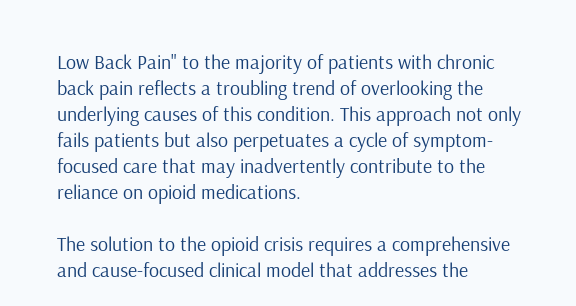Low Back Pain" to the majority of patients with chronic back pain reflects a troubling trend of overlooking the underlying causes of this condition. This approach not only fails patients but also perpetuates a cycle of symptom-focused care that may inadvertently contribute to the reliance on opioid medications.

The solution to the opioid crisis requires a comprehensive and cause-focused clinical model that addresses the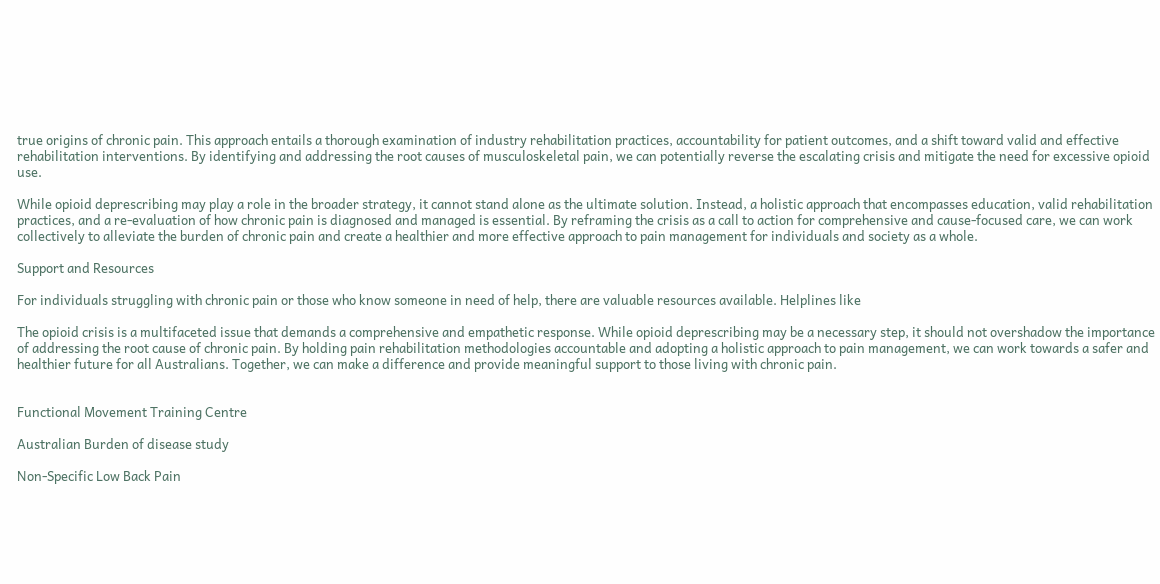true origins of chronic pain. This approach entails a thorough examination of industry rehabilitation practices, accountability for patient outcomes, and a shift toward valid and effective rehabilitation interventions. By identifying and addressing the root causes of musculoskeletal pain, we can potentially reverse the escalating crisis and mitigate the need for excessive opioid use.

While opioid deprescribing may play a role in the broader strategy, it cannot stand alone as the ultimate solution. Instead, a holistic approach that encompasses education, valid rehabilitation practices, and a re-evaluation of how chronic pain is diagnosed and managed is essential. By reframing the crisis as a call to action for comprehensive and cause-focused care, we can work collectively to alleviate the burden of chronic pain and create a healthier and more effective approach to pain management for individuals and society as a whole.

Support and Resources

For individuals struggling with chronic pain or those who know someone in need of help, there are valuable resources available. Helplines like

The opioid crisis is a multifaceted issue that demands a comprehensive and empathetic response. While opioid deprescribing may be a necessary step, it should not overshadow the importance of addressing the root cause of chronic pain. By holding pain rehabilitation methodologies accountable and adopting a holistic approach to pain management, we can work towards a safer and healthier future for all Australians. Together, we can make a difference and provide meaningful support to those living with chronic pain.


Functional Movement Training Centre

Australian Burden of disease study

Non-Specific Low Back Pain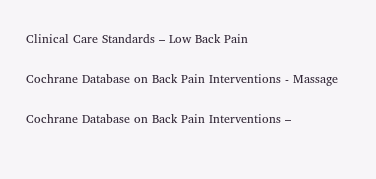Clinical Care Standards – Low Back Pain

Cochrane Database on Back Pain Interventions - Massage

Cochrane Database on Back Pain Interventions –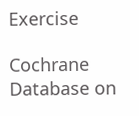Exercise

Cochrane Database on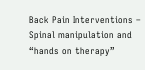Back Pain Interventions – Spinal manipulation and “hands on therapy”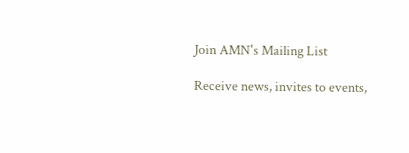Join AMN's Mailing List

Receive news, invites to events,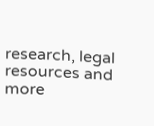research, legal resources and more